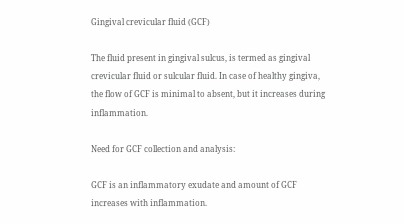Gingival crevicular fluid (GCF)

The fluid present in gingival sulcus, is termed as gingival crevicular fluid or sulcular fluid. In case of healthy gingiva, the flow of GCF is minimal to absent, but it increases during inflammation.

Need for GCF collection and analysis:

GCF is an inflammatory exudate and amount of GCF increases with inflammation.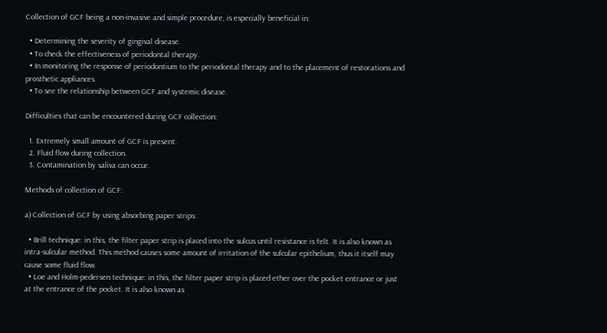Collection of GCF being a non-invasive and simple procedure, is especially beneficial in:

  • Determining the severity of gingival disease.
  • To check the effectiveness of periodontal therapy.
  • In monitoring the response of periodontium to the periodontal therapy and to the placement of restorations and prosthetic appliances
  • To see the relationship between GCF and systemic disease.

Difficulties that can be encountered during GCF collection:

  1. Extremely small amount of GCF is present.
  2. Fluid flow during collection.
  3. Contamination by saliva can occur.

Methods of collection of GCF:

a) Collection of GCF by using absorbing paper strips:

  • Brill technique: in this, the filter paper strip is placed into the sulcus until resistance is felt. It is also known as intra-sulcular method. This method causes some amount of irritation of the sulcular epithelium, thus it itself may cause some fluid flow.
  • Loe and Holm-pedersen technique: in this, the filter paper strip is placed ether over the pocket entrance or just at the entrance of the pocket. It is also known as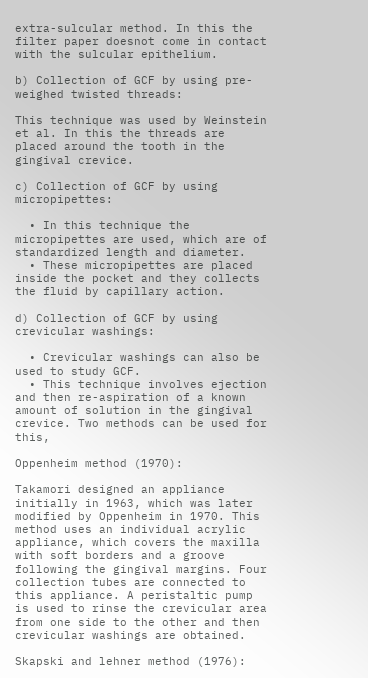extra-sulcular method. In this the filter paper doesnot come in contact with the sulcular epithelium.

b) Collection of GCF by using pre-weighed twisted threads:

This technique was used by Weinstein et al. In this the threads are placed around the tooth in the gingival crevice.

c) Collection of GCF by using micropipettes:

  • In this technique the micropipettes are used, which are of standardized length and diameter.
  • These micropipettes are placed inside the pocket and they collects the fluid by capillary action.

d) Collection of GCF by using crevicular washings:

  • Crevicular washings can also be used to study GCF.
  • This technique involves ejection and then re-aspiration of a known amount of solution in the gingival crevice. Two methods can be used for this,

Oppenheim method (1970):

Takamori designed an appliance initially in 1963, which was later modified by Oppenheim in 1970. This method uses an individual acrylic appliance, which covers the maxilla with soft borders and a groove following the gingival margins. Four collection tubes are connected to this appliance. A peristaltic pump is used to rinse the crevicular area from one side to the other and then crevicular washings are obtained.

Skapski and lehner method (1976):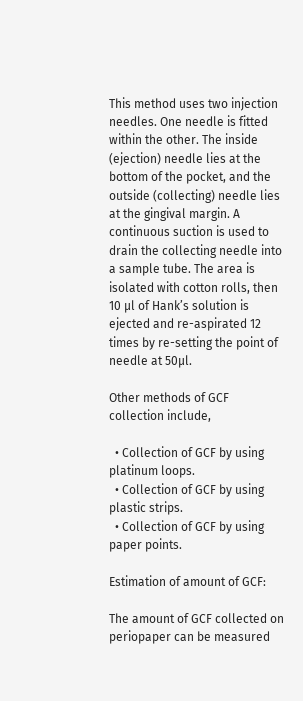This method uses two injection needles. One needle is fitted within the other. The inside (ejection) needle lies at the bottom of the pocket, and the outside (collecting) needle lies at the gingival margin. A continuous suction is used to drain the collecting needle into a sample tube. The area is isolated with cotton rolls, then 10 µl of Hank’s solution is ejected and re-aspirated 12 times by re-setting the point of needle at 50µl.

Other methods of GCF collection include,

  • Collection of GCF by using platinum loops.
  • Collection of GCF by using plastic strips.
  • Collection of GCF by using paper points.

Estimation of amount of GCF:

The amount of GCF collected on periopaper can be measured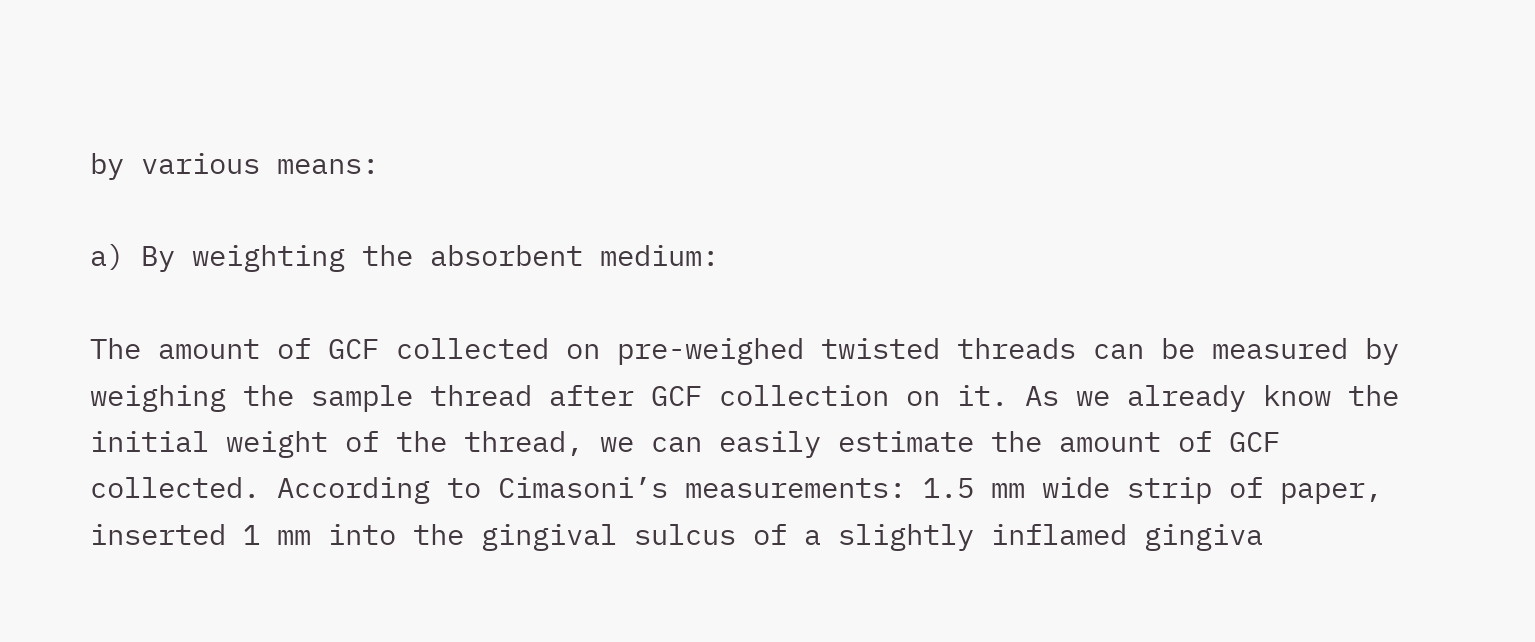by various means:

a) By weighting the absorbent medium:

The amount of GCF collected on pre-weighed twisted threads can be measured by weighing the sample thread after GCF collection on it. As we already know the initial weight of the thread, we can easily estimate the amount of GCF collected. According to Cimasoni’s measurements: 1.5 mm wide strip of paper, inserted 1 mm into the gingival sulcus of a slightly inflamed gingiva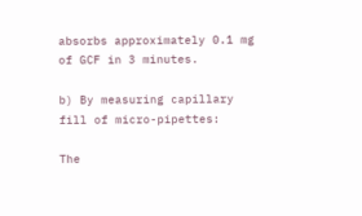absorbs approximately 0.1 mg of GCF in 3 minutes.

b) By measuring capillary fill of micro-pipettes:

The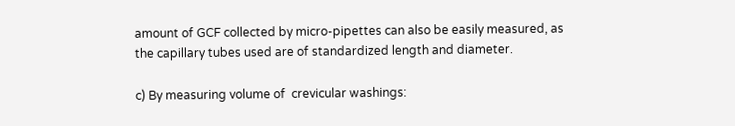amount of GCF collected by micro-pipettes can also be easily measured, as the capillary tubes used are of standardized length and diameter.

c) By measuring volume of  crevicular washings: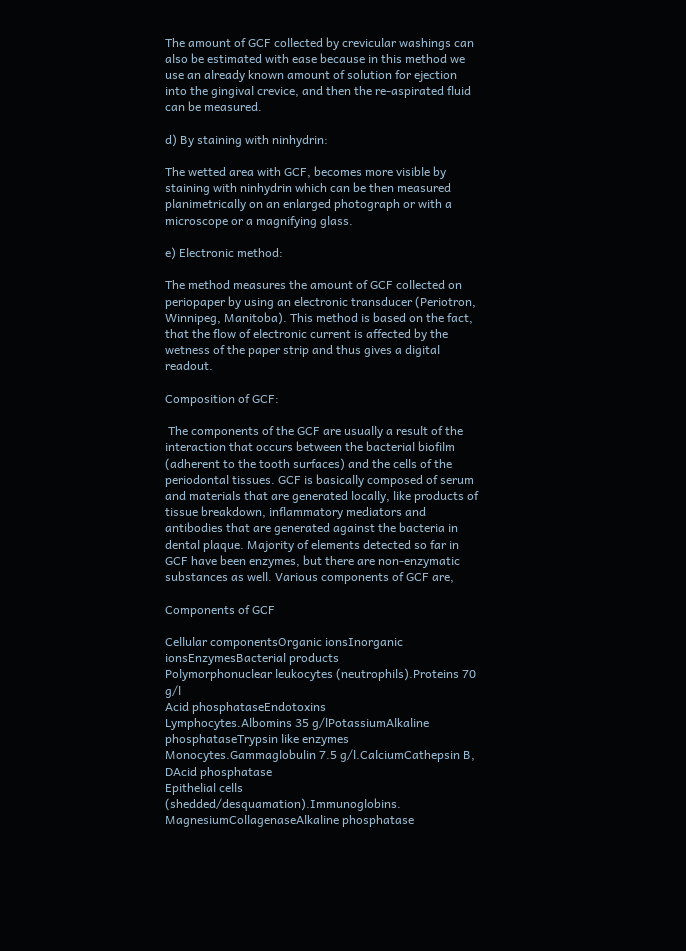The amount of GCF collected by crevicular washings can also be estimated with ease because in this method we use an already known amount of solution for ejection into the gingival crevice, and then the re-aspirated fluid can be measured.

d) By staining with ninhydrin:

The wetted area with GCF, becomes more visible by staining with ninhydrin which can be then measured planimetrically on an enlarged photograph or with a microscope or a magnifying glass.

e) Electronic method:

The method measures the amount of GCF collected on periopaper by using an electronic transducer (Periotron, Winnipeg, Manitoba). This method is based on the fact, that the flow of electronic current is affected by the wetness of the paper strip and thus gives a digital readout.

Composition of GCF:

 The components of the GCF are usually a result of the interaction that occurs between the bacterial biofilm (adherent to the tooth surfaces) and the cells of the periodontal tissues. GCF is basically composed of serum and materials that are generated locally, like products of tissue breakdown, inflammatory mediators and antibodies that are generated against the bacteria in dental plaque. Majority of elements detected so far in GCF have been enzymes, but there are non-enzymatic substances as well. Various components of GCF are,

Components of GCF

Cellular componentsOrganic ionsInorganic ionsEnzymesBacterial products
Polymorphonuclear leukocytes (neutrophils).Proteins 70 g/l
Acid phosphataseEndotoxins
Lymphocytes.Albomins 35 g/lPotassiumAlkaline phosphataseTrypsin like enzymes
Monocytes.Gammaglobulin 7.5 g/l.CalciumCathepsin B, DAcid phosphatase
Epithelial cells (shedded/desquamation).Immunoglobins.
MagnesiumCollagenaseAlkaline phosphatase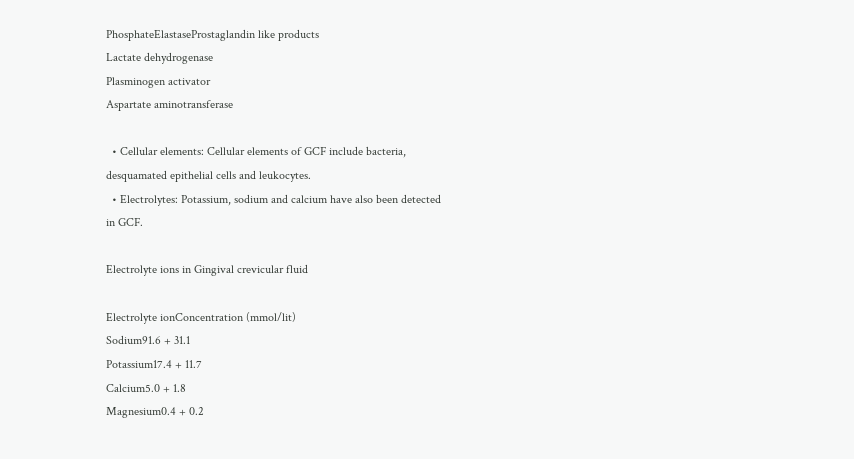PhosphateElastaseProstaglandin like products
Lactate dehydrogenase
Plasminogen activator
Aspartate aminotransferase

  • Cellular elements: Cellular elements of GCF include bacteria, desquamated epithelial cells and leukocytes.
  • Electrolytes: Potassium, sodium and calcium have also been detected in GCF.

Electrolyte ions in Gingival crevicular fluid

Electrolyte ionConcentration (mmol/lit)
Sodium91.6 + 31.1
Potassium17.4 + 11.7
Calcium5.0 + 1.8
Magnesium0.4 + 0.2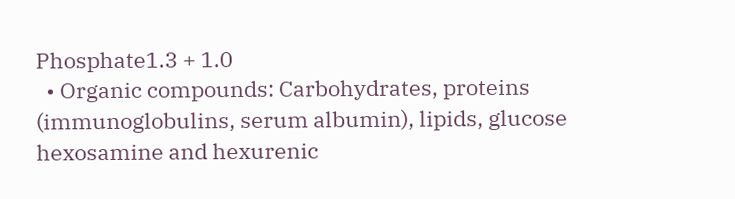Phosphate1.3 + 1.0
  • Organic compounds: Carbohydrates, proteins (immunoglobulins, serum albumin), lipids, glucose hexosamine and hexurenic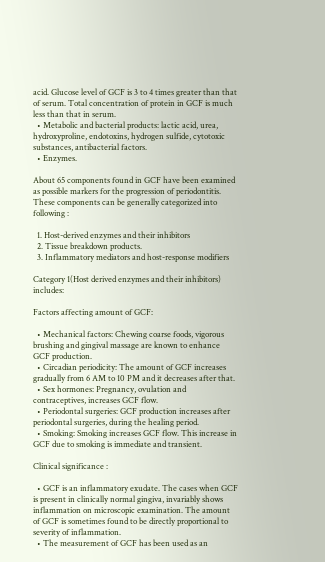acid. Glucose level of GCF is 3 to 4 times greater than that of serum. Total concentration of protein in GCF is much less than that in serum.
  • Metabolic and bacterial products: lactic acid, urea, hydroxyproline, endotoxins, hydrogen sulfide, cytotoxic substances, antibacterial factors.
  • Enzymes.

About 65 components found in GCF have been examined as possible markers for the progression of periodontitis. These components can be generally categorized into following :

  1. Host-derived enzymes and their inhibitors
  2. Tissue breakdown products.
  3. Inflammatory mediators and host-response modifiers

Category 1(Host derived enzymes and their inhibitors) includes:

Factors affecting amount of GCF:

  • Mechanical factors: Chewing coarse foods, vigorous brushing and gingival massage are known to enhance GCF production.
  • Circadian periodicity: The amount of GCF increases gradually from 6 AM to 10 PM and it decreases after that.
  • Sex hormones: Pregnancy, ovulation and contraceptives, increases GCF flow.
  • Periodontal surgeries: GCF production increases after periodontal surgeries, during the healing period.
  • Smoking: Smoking increases GCF flow. This increase in GCF due to smoking is immediate and transient.

Clinical significance :

  • GCF is an inflammatory exudate. The cases when GCF is present in clinically normal gingiva, invariably shows inflammation on microscopic examination. The amount of GCF is sometimes found to be directly proportional to severity of inflammation.
  • The measurement of GCF has been used as an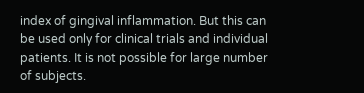index of gingival inflammation. But this can be used only for clinical trials and individual patients. It is not possible for large number of subjects.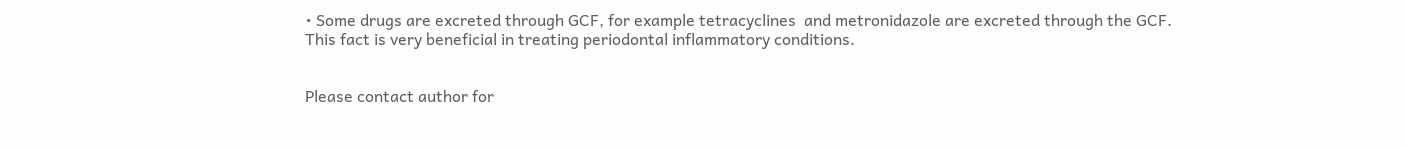• Some drugs are excreted through GCF, for example tetracyclines  and metronidazole are excreted through the GCF. This fact is very beneficial in treating periodontal inflammatory conditions.


Please contact author for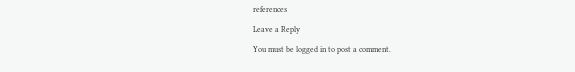references

Leave a Reply

You must be logged in to post a comment.